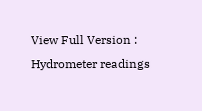View Full Version : Hydrometer readings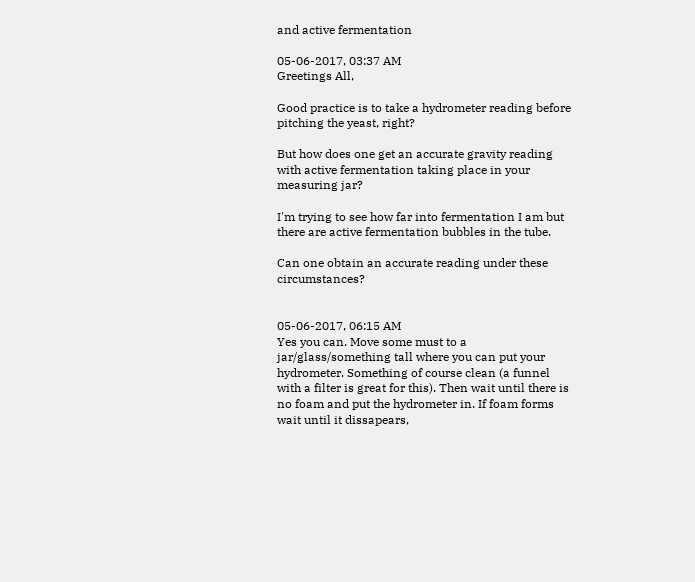and active fermentation

05-06-2017, 03:37 AM
Greetings All,

Good practice is to take a hydrometer reading before pitching the yeast, right?

But how does one get an accurate gravity reading with active fermentation taking place in your measuring jar?

I'm trying to see how far into fermentation I am but there are active fermentation bubbles in the tube.

Can one obtain an accurate reading under these circumstances?


05-06-2017, 06:15 AM
Yes you can. Move some must to a jar/glass/something tall where you can put your hydrometer. Something of course clean (a funnel with a filter is great for this). Then wait until there is no foam and put the hydrometer in. If foam forms wait until it dissapears,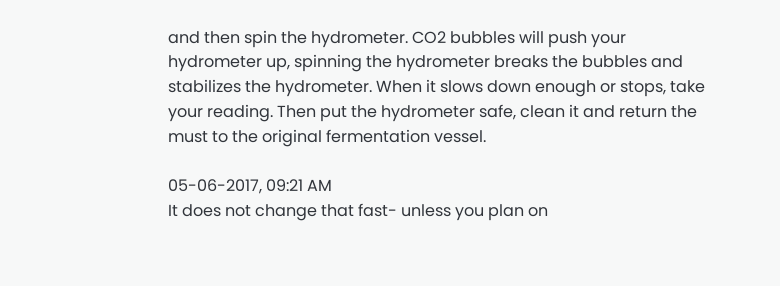and then spin the hydrometer. CO2 bubbles will push your hydrometer up, spinning the hydrometer breaks the bubbles and stabilizes the hydrometer. When it slows down enough or stops, take your reading. Then put the hydrometer safe, clean it and return the must to the original fermentation vessel.

05-06-2017, 09:21 AM
It does not change that fast- unless you plan on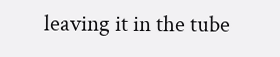leaving it in the tube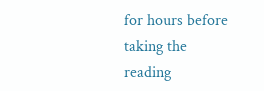for hours before taking the reading